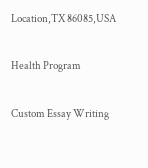Location,TX 86085,USA

Health Program

Custom Essay Writing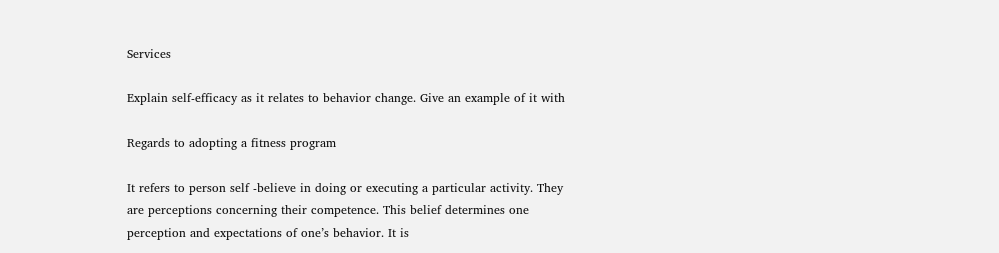Services

Explain self-efficacy as it relates to behavior change. Give an example of it with

Regards to adopting a fitness program

It refers to person self -believe in doing or executing a particular activity. They are perceptions concerning their competence. This belief determines one perception and expectations of one’s behavior. It is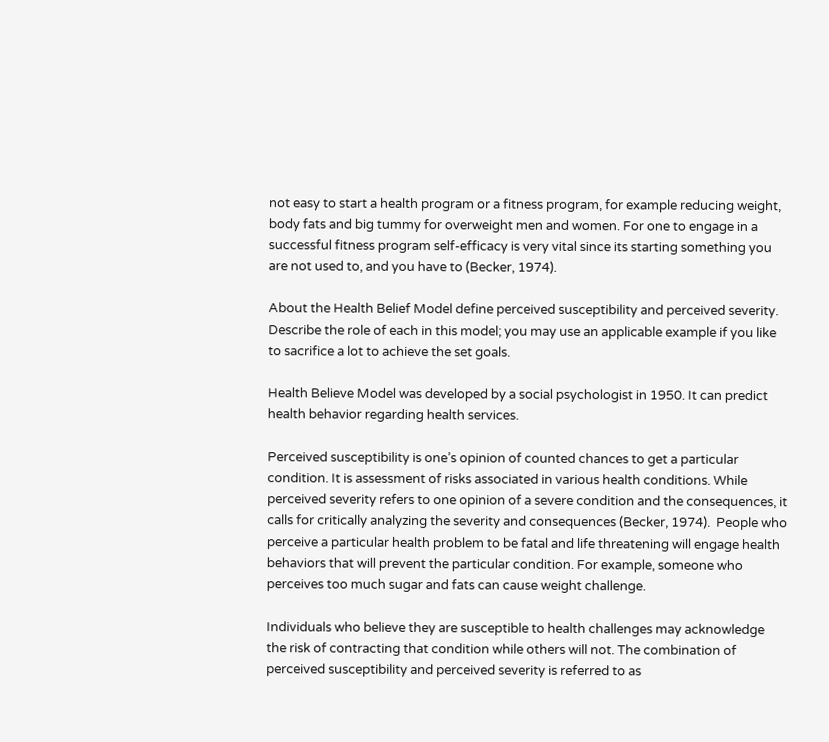not easy to start a health program or a fitness program, for example reducing weight, body fats and big tummy for overweight men and women. For one to engage in a successful fitness program self-efficacy is very vital since its starting something you are not used to, and you have to (Becker, 1974).

About the Health Belief Model define perceived susceptibility and perceived severity. Describe the role of each in this model; you may use an applicable example if you like to sacrifice a lot to achieve the set goals.

Health Believe Model was developed by a social psychologist in 1950. It can predict health behavior regarding health services.

Perceived susceptibility is one’s opinion of counted chances to get a particular condition. It is assessment of risks associated in various health conditions. While perceived severity refers to one opinion of a severe condition and the consequences, it calls for critically analyzing the severity and consequences (Becker, 1974).  People who perceive a particular health problem to be fatal and life threatening will engage health behaviors that will prevent the particular condition. For example, someone who perceives too much sugar and fats can cause weight challenge.

Individuals who believe they are susceptible to health challenges may acknowledge the risk of contracting that condition while others will not. The combination of perceived susceptibility and perceived severity is referred to as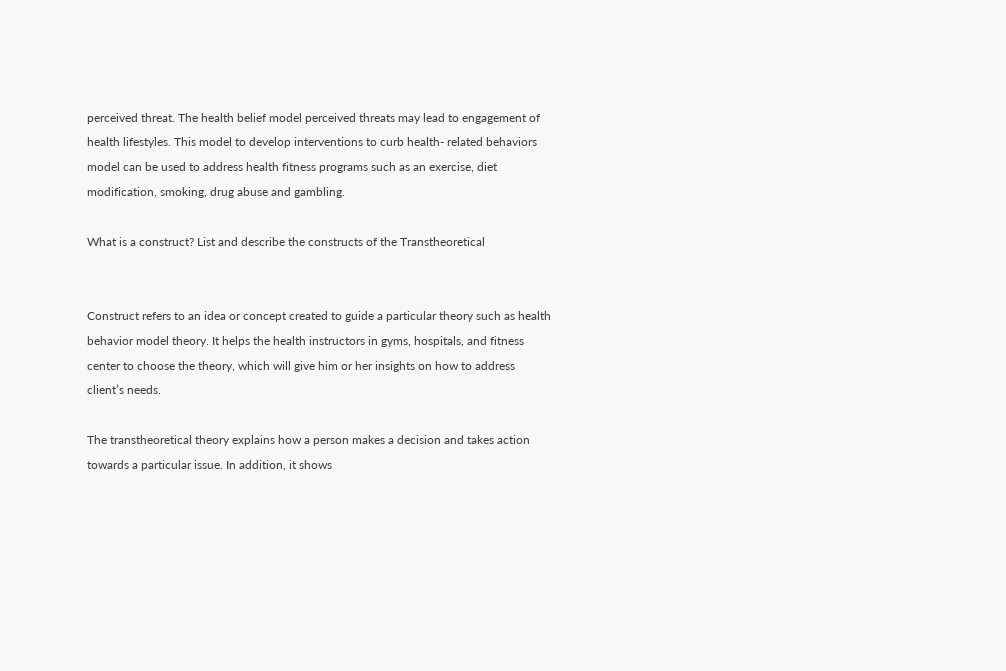perceived threat. The health belief model perceived threats may lead to engagement of health lifestyles. This model to develop interventions to curb health- related behaviors model can be used to address health fitness programs such as an exercise, diet modification, smoking, drug abuse and gambling.

What is a construct? List and describe the constructs of the Transtheoretical


Construct refers to an idea or concept created to guide a particular theory such as health behavior model theory. It helps the health instructors in gyms, hospitals, and fitness center to choose the theory, which will give him or her insights on how to address client’s needs.

The transtheoretical theory explains how a person makes a decision and takes action towards a particular issue. In addition, it shows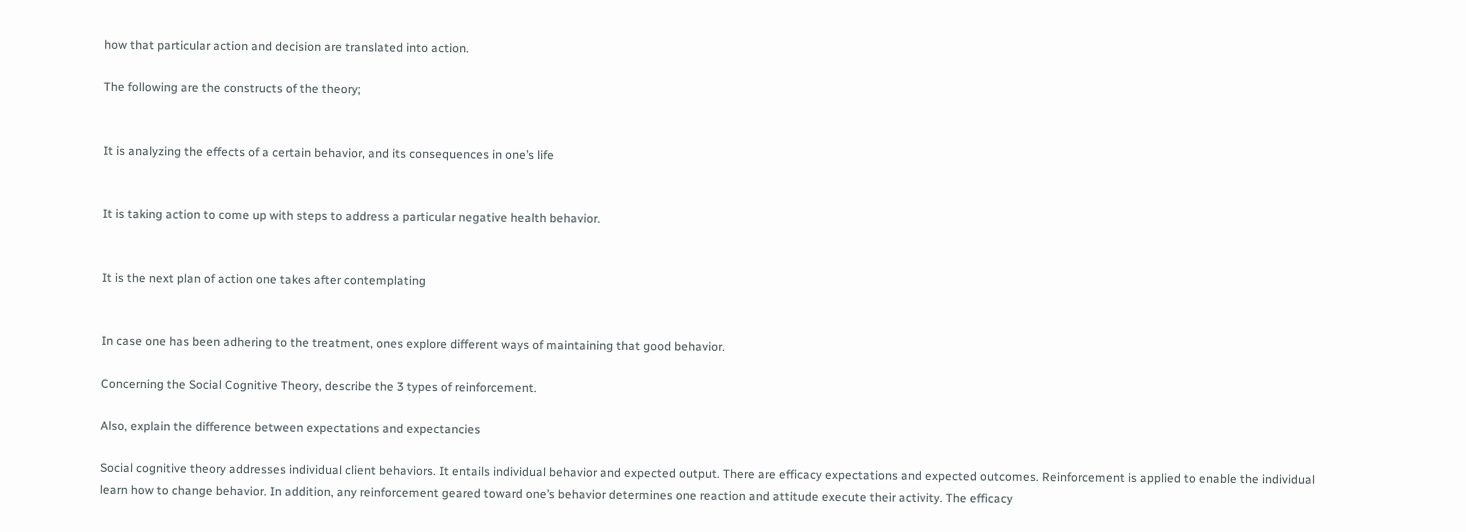how that particular action and decision are translated into action.

The following are the constructs of the theory;


It is analyzing the effects of a certain behavior, and its consequences in one’s life


It is taking action to come up with steps to address a particular negative health behavior.


It is the next plan of action one takes after contemplating


In case one has been adhering to the treatment, ones explore different ways of maintaining that good behavior.

Concerning the Social Cognitive Theory, describe the 3 types of reinforcement.

Also, explain the difference between expectations and expectancies

Social cognitive theory addresses individual client behaviors. It entails individual behavior and expected output. There are efficacy expectations and expected outcomes. Reinforcement is applied to enable the individual learn how to change behavior. In addition, any reinforcement geared toward one’s behavior determines one reaction and attitude execute their activity. The efficacy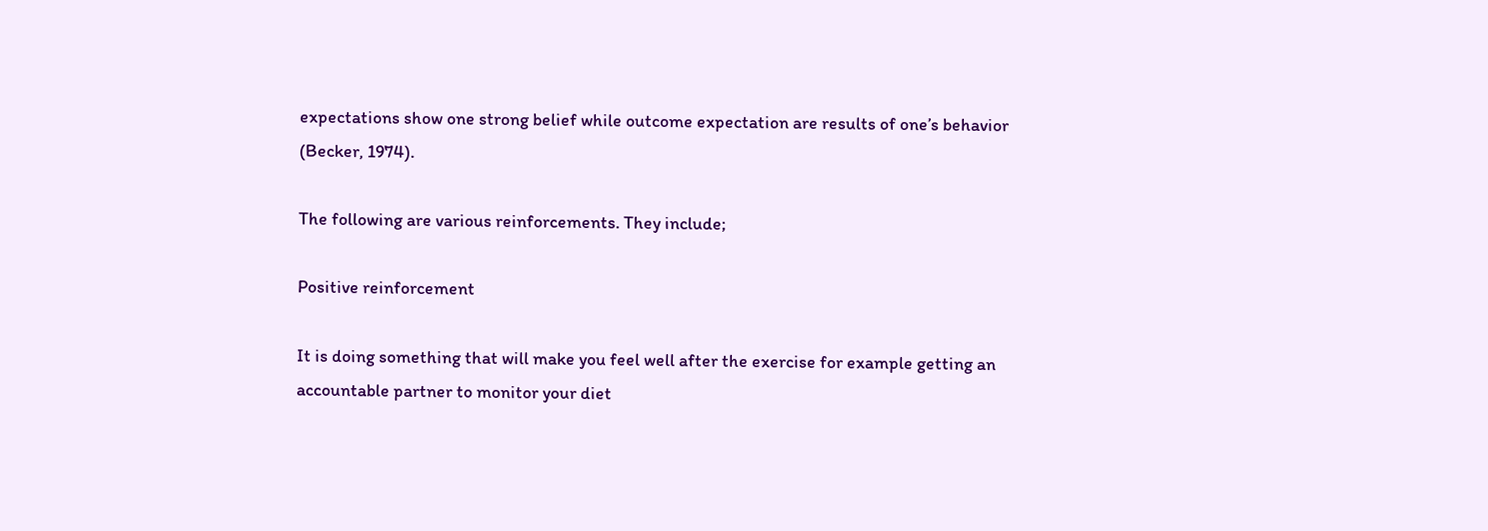expectations show one strong belief while outcome expectation are results of one’s behavior (Becker, 1974).

The following are various reinforcements. They include;

Positive reinforcement

It is doing something that will make you feel well after the exercise for example getting an accountable partner to monitor your diet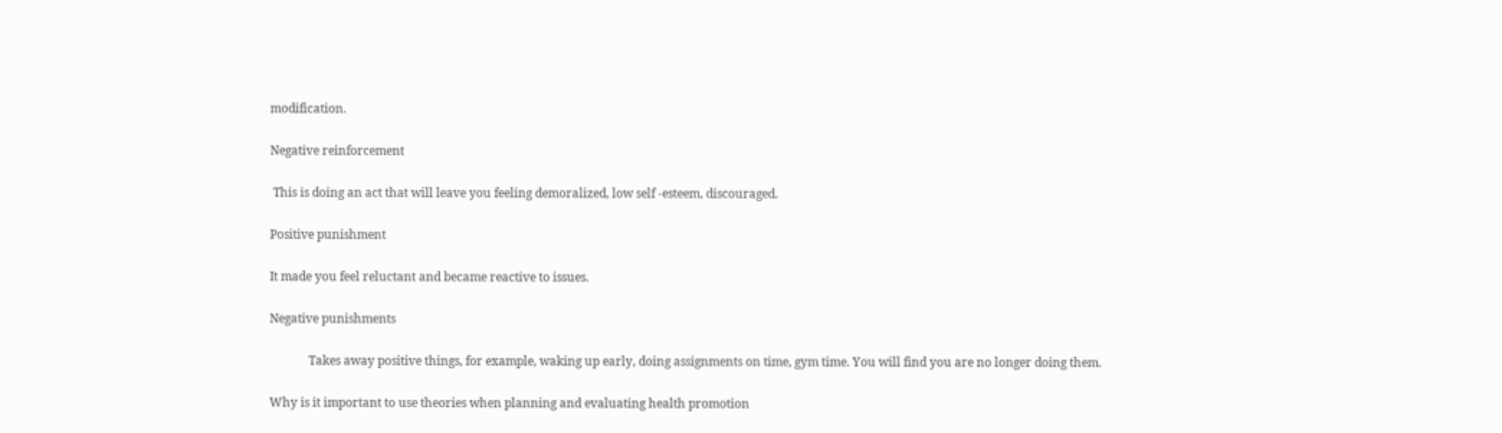modification.

Negative reinforcement

 This is doing an act that will leave you feeling demoralized, low self -esteem, discouraged.

Positive punishment

It made you feel reluctant and became reactive to issues.

Negative punishments

             Takes away positive things, for example, waking up early, doing assignments on time, gym time. You will find you are no longer doing them.

Why is it important to use theories when planning and evaluating health promotion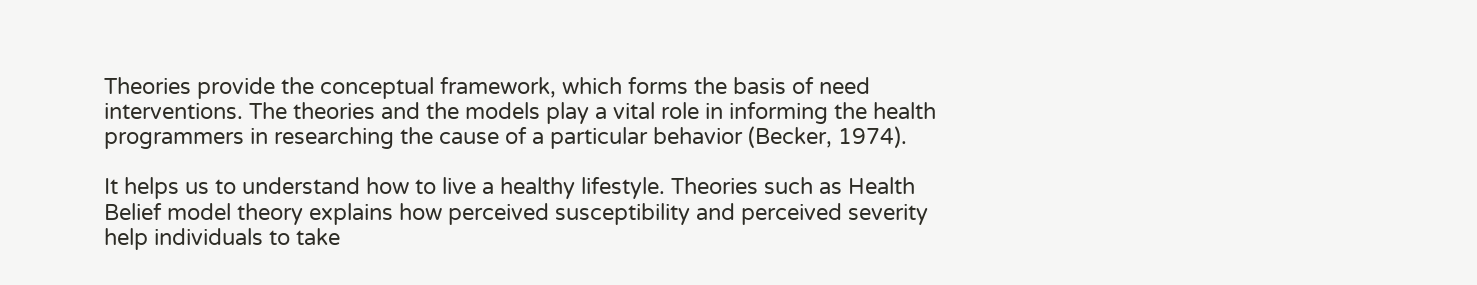Theories provide the conceptual framework, which forms the basis of need interventions. The theories and the models play a vital role in informing the health programmers in researching the cause of a particular behavior (Becker, 1974).

It helps us to understand how to live a healthy lifestyle. Theories such as Health Belief model theory explains how perceived susceptibility and perceived severity help individuals to take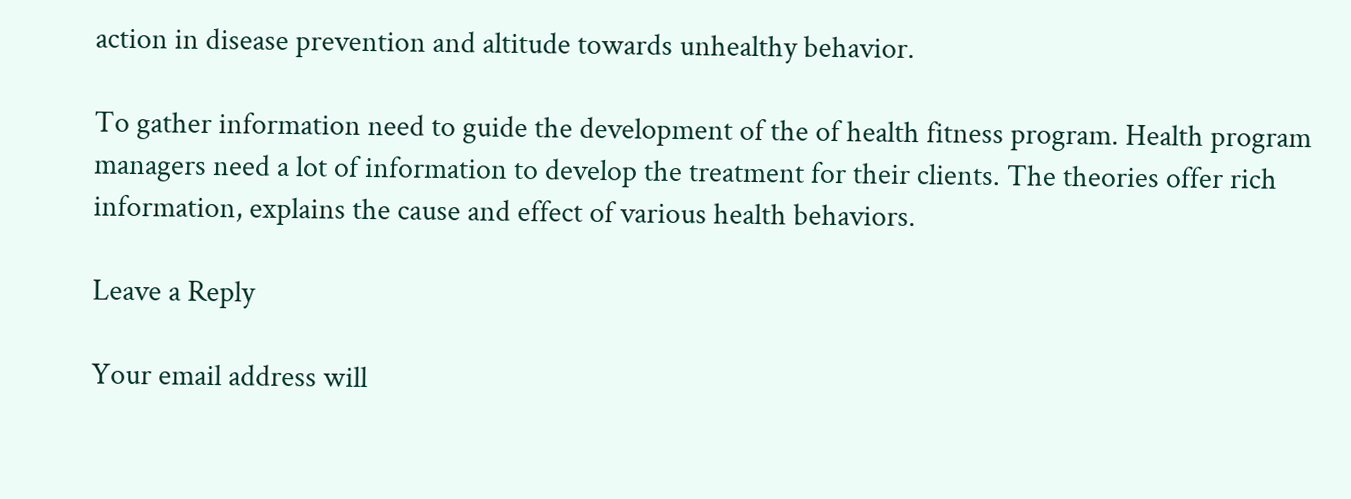action in disease prevention and altitude towards unhealthy behavior.

To gather information need to guide the development of the of health fitness program. Health program managers need a lot of information to develop the treatment for their clients. The theories offer rich information, explains the cause and effect of various health behaviors.

Leave a Reply

Your email address will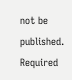not be published. Required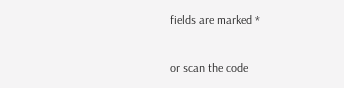fields are marked *

or scan the code